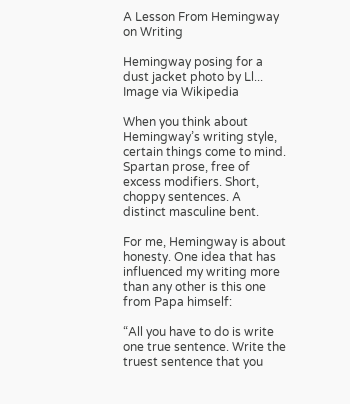A Lesson From Hemingway on Writing

Hemingway posing for a dust jacket photo by Ll...
Image via Wikipedia

When you think about Hemingway’s writing style, certain things come to mind. Spartan prose, free of excess modifiers. Short, choppy sentences. A distinct masculine bent.

For me, Hemingway is about honesty. One idea that has influenced my writing more than any other is this one from Papa himself:

“All you have to do is write one true sentence. Write the truest sentence that you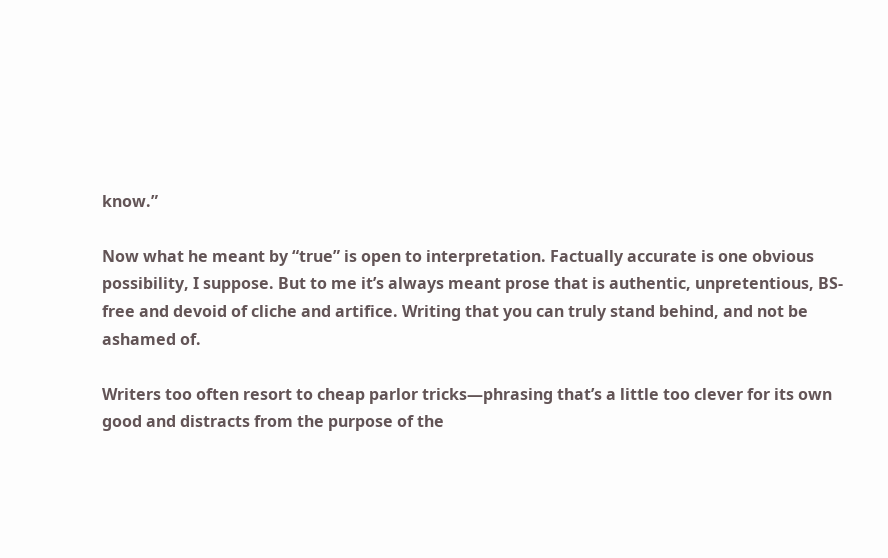know.”

Now what he meant by “true” is open to interpretation. Factually accurate is one obvious possibility, I suppose. But to me it’s always meant prose that is authentic, unpretentious, BS-free and devoid of cliche and artifice. Writing that you can truly stand behind, and not be ashamed of.

Writers too often resort to cheap parlor tricks—phrasing that’s a little too clever for its own good and distracts from the purpose of the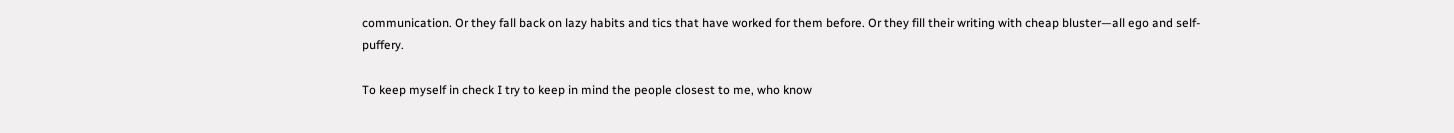communication. Or they fall back on lazy habits and tics that have worked for them before. Or they fill their writing with cheap bluster—all ego and self-puffery.

To keep myself in check I try to keep in mind the people closest to me, who know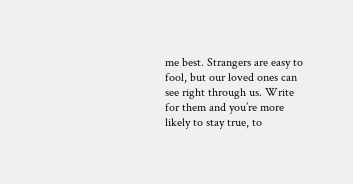me best. Strangers are easy to fool, but our loved ones can see right through us. Write for them and you’re more likely to stay true, to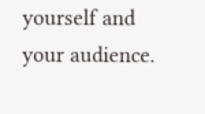yourself and your audience.